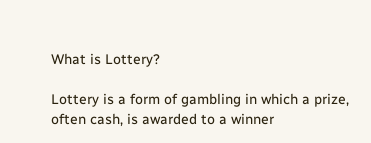What is Lottery?

Lottery is a form of gambling in which a prize, often cash, is awarded to a winner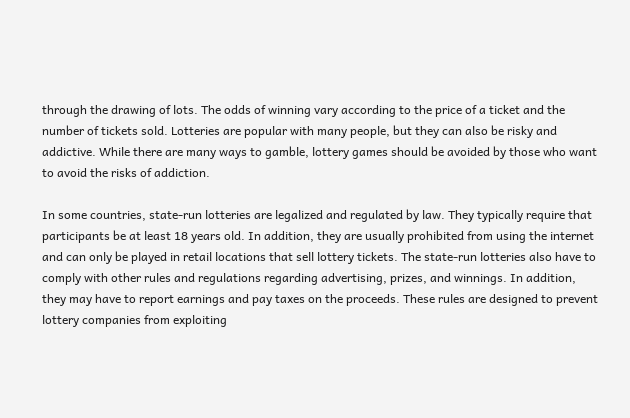through the drawing of lots. The odds of winning vary according to the price of a ticket and the number of tickets sold. Lotteries are popular with many people, but they can also be risky and addictive. While there are many ways to gamble, lottery games should be avoided by those who want to avoid the risks of addiction.

In some countries, state-run lotteries are legalized and regulated by law. They typically require that participants be at least 18 years old. In addition, they are usually prohibited from using the internet and can only be played in retail locations that sell lottery tickets. The state-run lotteries also have to comply with other rules and regulations regarding advertising, prizes, and winnings. In addition, they may have to report earnings and pay taxes on the proceeds. These rules are designed to prevent lottery companies from exploiting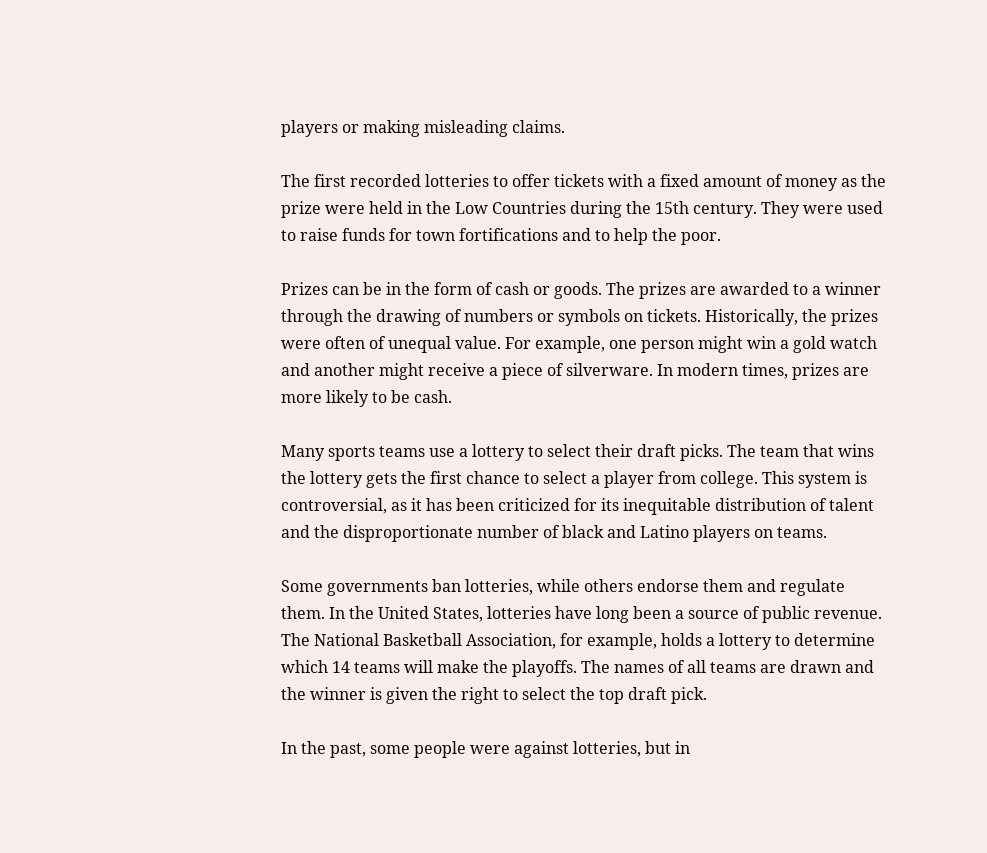players or making misleading claims.

The first recorded lotteries to offer tickets with a fixed amount of money as the prize were held in the Low Countries during the 15th century. They were used to raise funds for town fortifications and to help the poor.

Prizes can be in the form of cash or goods. The prizes are awarded to a winner through the drawing of numbers or symbols on tickets. Historically, the prizes were often of unequal value. For example, one person might win a gold watch and another might receive a piece of silverware. In modern times, prizes are more likely to be cash.

Many sports teams use a lottery to select their draft picks. The team that wins the lottery gets the first chance to select a player from college. This system is controversial, as it has been criticized for its inequitable distribution of talent and the disproportionate number of black and Latino players on teams.

Some governments ban lotteries, while others endorse them and regulate them. In the United States, lotteries have long been a source of public revenue. The National Basketball Association, for example, holds a lottery to determine which 14 teams will make the playoffs. The names of all teams are drawn and the winner is given the right to select the top draft pick.

In the past, some people were against lotteries, but in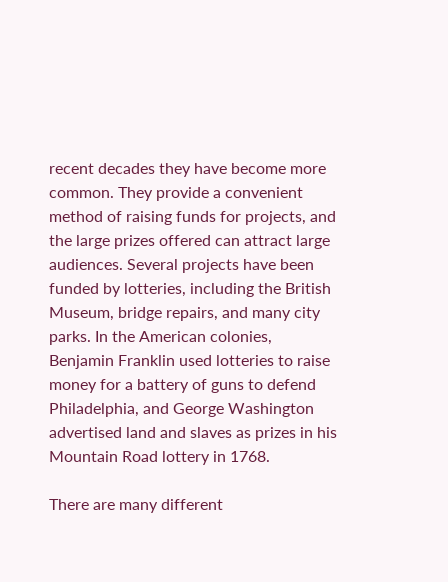recent decades they have become more common. They provide a convenient method of raising funds for projects, and the large prizes offered can attract large audiences. Several projects have been funded by lotteries, including the British Museum, bridge repairs, and many city parks. In the American colonies, Benjamin Franklin used lotteries to raise money for a battery of guns to defend Philadelphia, and George Washington advertised land and slaves as prizes in his Mountain Road lottery in 1768.

There are many different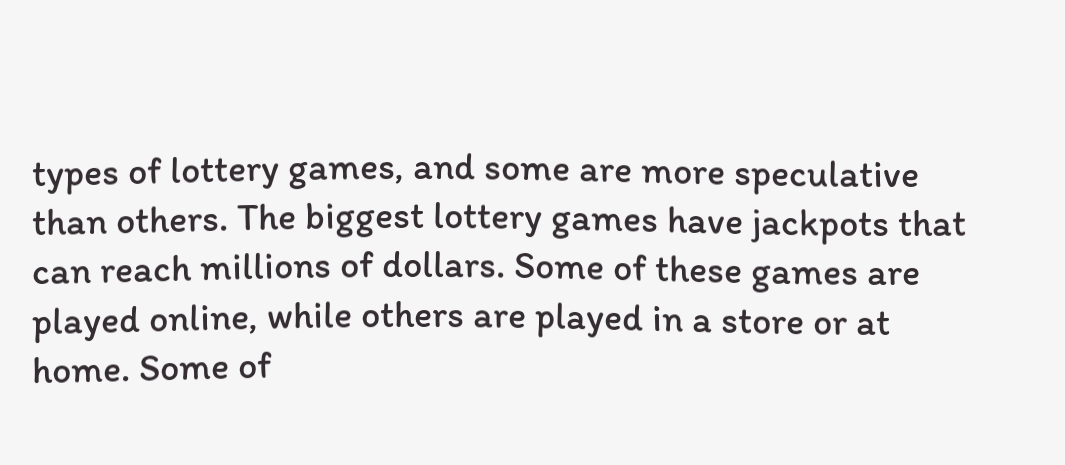types of lottery games, and some are more speculative than others. The biggest lottery games have jackpots that can reach millions of dollars. Some of these games are played online, while others are played in a store or at home. Some of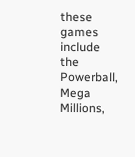these games include the Powerball, Mega Millions,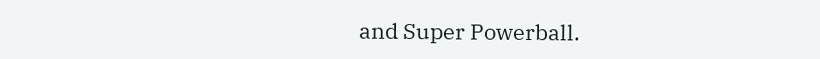and Super Powerball.